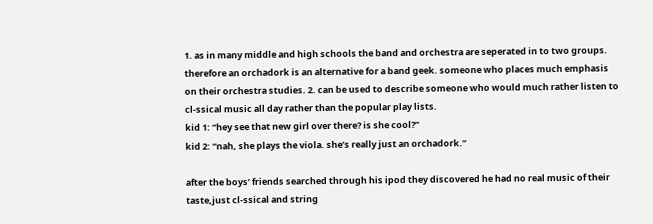1. as in many middle and high schools the band and orchestra are seperated in to two groups. therefore an orchadork is an alternative for a band geek. someone who places much emphasis on their orchestra studies. 2. can be used to describe someone who would much rather listen to cl-ssical music all day rather than the popular play lists.
kid 1: “hey see that new girl over there? is she cool?”
kid 2: “nah, she plays the viola. she’s really just an orchadork.”

after the boys’ friends searched through his ipod they discovered he had no real music of their taste,just cl-ssical and string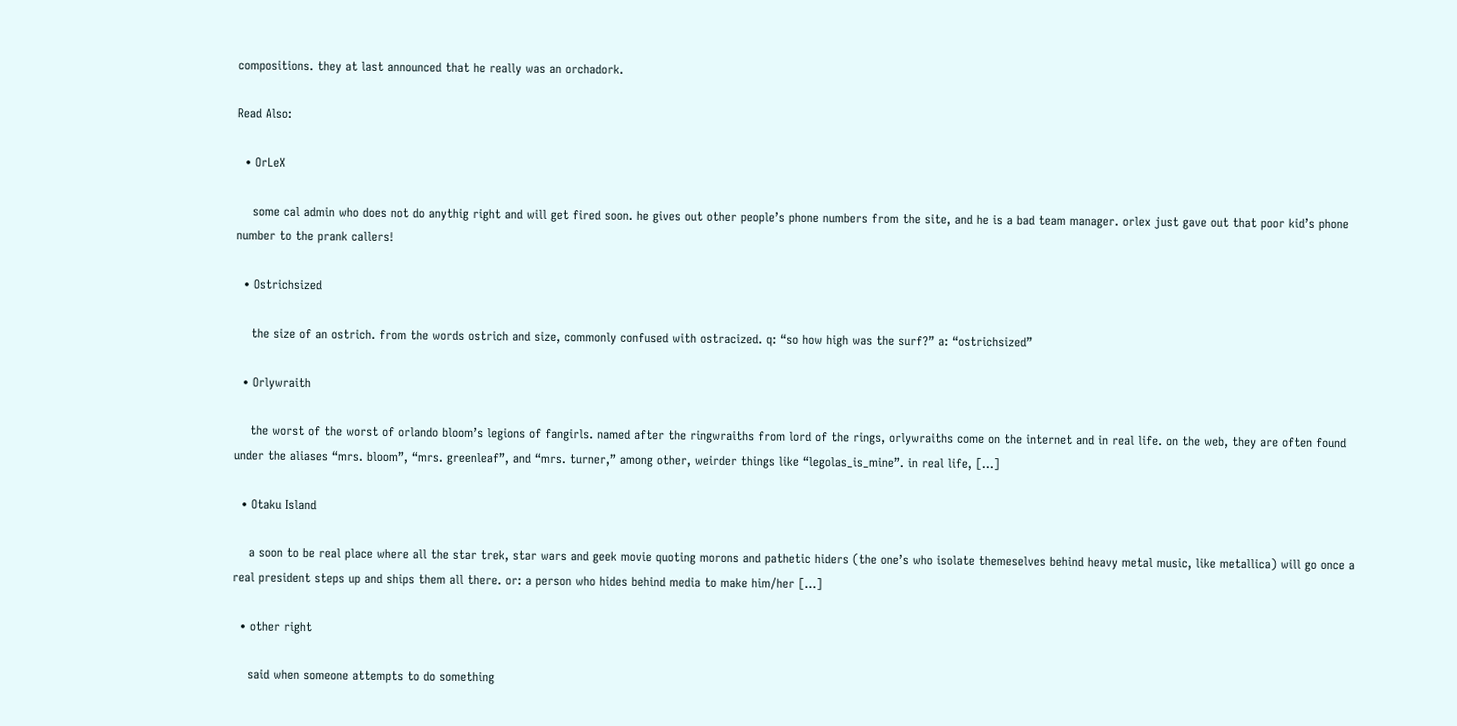compositions. they at last announced that he really was an orchadork.

Read Also:

  • OrLeX

    some cal admin who does not do anythig right and will get fired soon. he gives out other people’s phone numbers from the site, and he is a bad team manager. orlex just gave out that poor kid’s phone number to the prank callers!

  • Ostrichsized

    the size of an ostrich. from the words ostrich and size, commonly confused with ostracized. q: “so how high was the surf?” a: “ostrichsized”

  • Orlywraith

    the worst of the worst of orlando bloom’s legions of fangirls. named after the ringwraiths from lord of the rings, orlywraiths come on the internet and in real life. on the web, they are often found under the aliases “mrs. bloom”, “mrs. greenleaf”, and “mrs. turner,” among other, weirder things like “legolas_is_mine”. in real life, […]

  • Otaku Island

    a soon to be real place where all the star trek, star wars and geek movie quoting morons and pathetic hiders (the one’s who isolate themeselves behind heavy metal music, like metallica) will go once a real president steps up and ships them all there. or: a person who hides behind media to make him/her […]

  • other right

    said when someone attempts to do something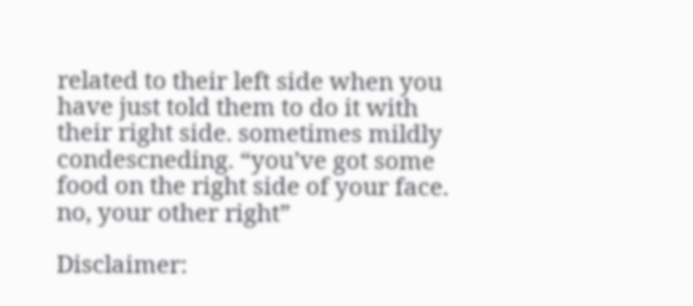related to their left side when you have just told them to do it with their right side. sometimes mildly condescneding. “you’ve got some food on the right side of your face. no, your other right”

Disclaimer: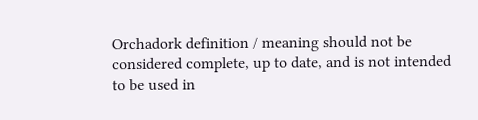Orchadork definition / meaning should not be considered complete, up to date, and is not intended to be used in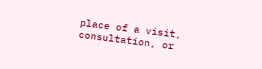place of a visit, consultation, or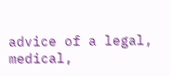advice of a legal, medical,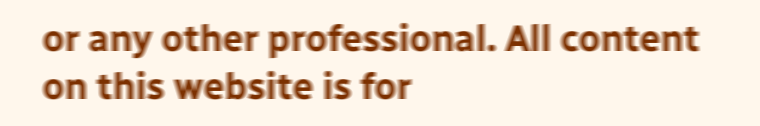or any other professional. All content on this website is for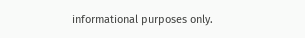informational purposes only.